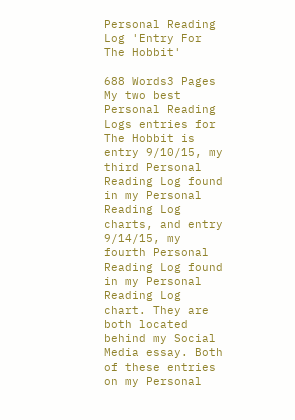Personal Reading Log 'Entry For The Hobbit'

688 Words3 Pages
My two best Personal Reading Logs entries for The Hobbit is entry 9/10/15, my third Personal Reading Log found in my Personal Reading Log charts, and entry 9/14/15, my fourth Personal Reading Log found in my Personal Reading Log chart. They are both located behind my Social Media essay. Both of these entries on my Personal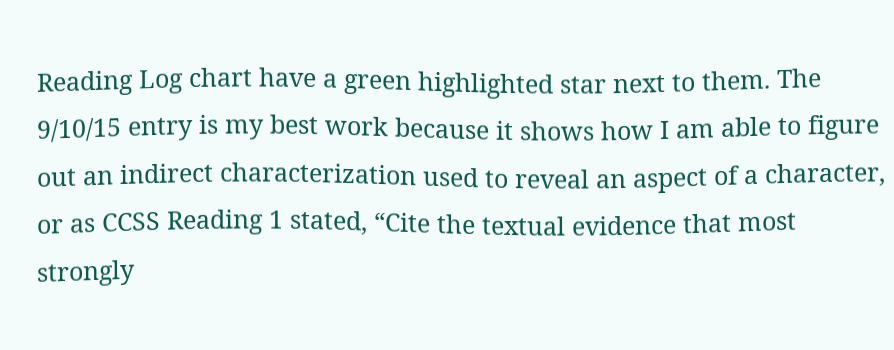Reading Log chart have a green highlighted star next to them. The 9/10/15 entry is my best work because it shows how I am able to figure out an indirect characterization used to reveal an aspect of a character, or as CCSS Reading 1 stated, “Cite the textual evidence that most strongly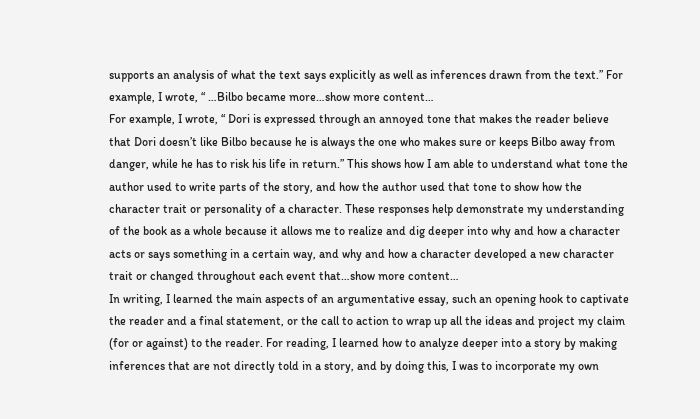supports an analysis of what the text says explicitly as well as inferences drawn from the text.” For example, I wrote, “ …Bilbo became more…show more content…
For example, I wrote, “ Dori is expressed through an annoyed tone that makes the reader believe that Dori doesn’t like Bilbo because he is always the one who makes sure or keeps Bilbo away from danger, while he has to risk his life in return.” This shows how I am able to understand what tone the author used to write parts of the story, and how the author used that tone to show how the character trait or personality of a character. These responses help demonstrate my understanding of the book as a whole because it allows me to realize and dig deeper into why and how a character acts or says something in a certain way, and why and how a character developed a new character trait or changed throughout each event that…show more content…
In writing, I learned the main aspects of an argumentative essay, such an opening hook to captivate the reader and a final statement, or the call to action to wrap up all the ideas and project my claim (for or against) to the reader. For reading, I learned how to analyze deeper into a story by making inferences that are not directly told in a story, and by doing this, I was to incorporate my own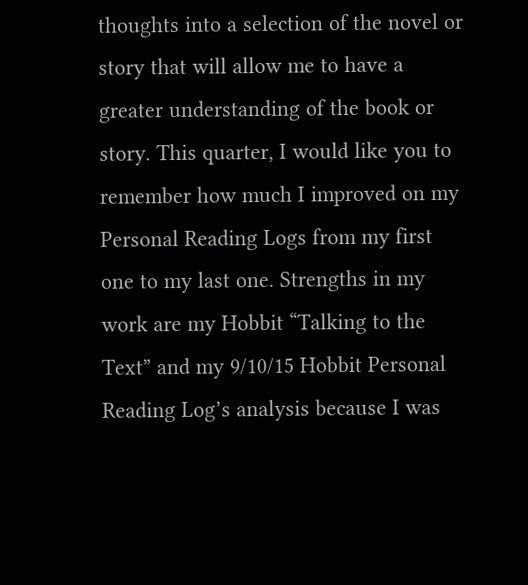thoughts into a selection of the novel or story that will allow me to have a greater understanding of the book or story. This quarter, I would like you to remember how much I improved on my Personal Reading Logs from my first one to my last one. Strengths in my work are my Hobbit “Talking to the Text” and my 9/10/15 Hobbit Personal Reading Log’s analysis because I was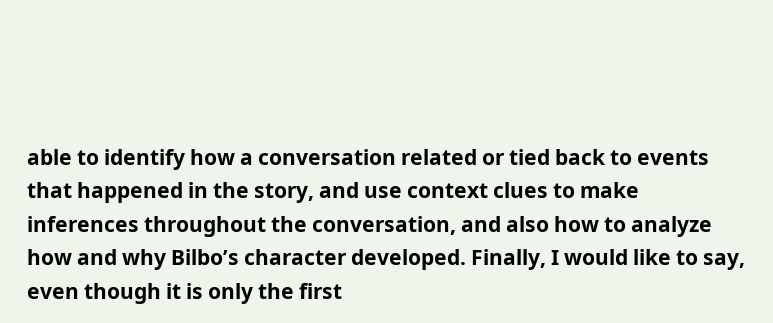able to identify how a conversation related or tied back to events that happened in the story, and use context clues to make inferences throughout the conversation, and also how to analyze how and why Bilbo’s character developed. Finally, I would like to say, even though it is only the first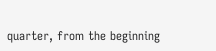quarter, from the beginning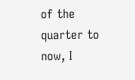of the quarter to now, I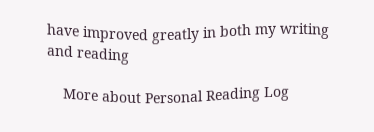have improved greatly in both my writing and reading

    More about Personal Reading Log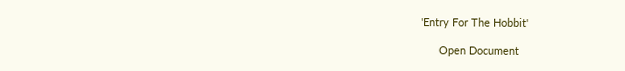'Entry For The Hobbit'

      Open Document